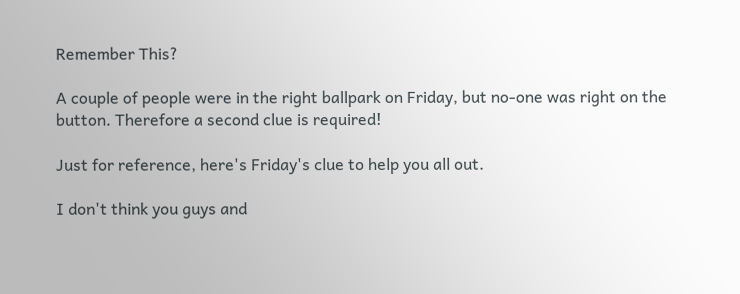Remember This?

A couple of people were in the right ballpark on Friday, but no-one was right on the button. Therefore a second clue is required!

Just for reference, here's Friday's clue to help you all out.

I don't think you guys and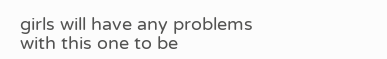girls will have any problems with this one to be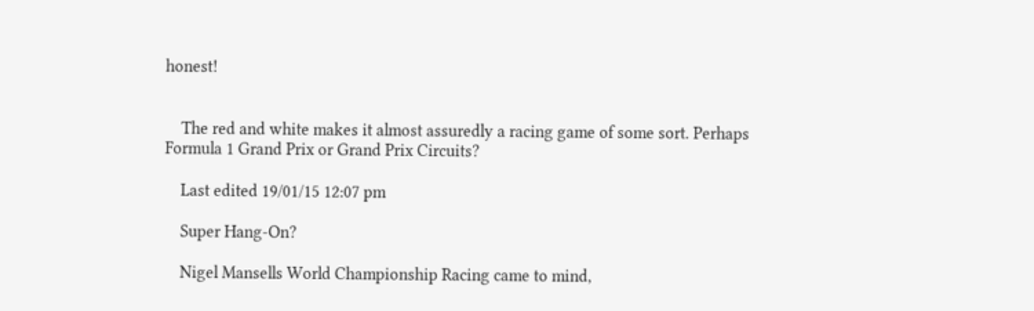honest!


    The red and white makes it almost assuredly a racing game of some sort. Perhaps Formula 1 Grand Prix or Grand Prix Circuits?

    Last edited 19/01/15 12:07 pm

    Super Hang-On?

    Nigel Mansells World Championship Racing came to mind,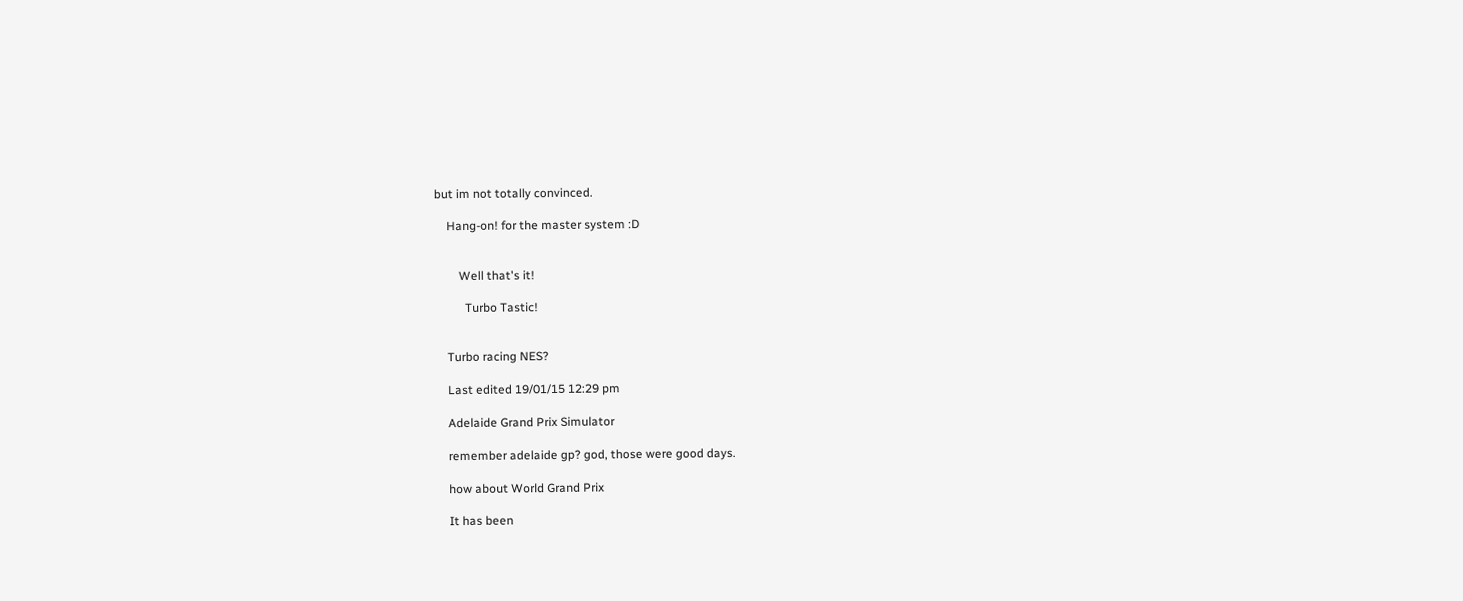but im not totally convinced.

    Hang-on! for the master system :D


        Well that's it!

          Turbo Tastic!


    Turbo racing NES?

    Last edited 19/01/15 12:29 pm

    Adelaide Grand Prix Simulator

    remember adelaide gp? god, those were good days.

    how about World Grand Prix

    It has been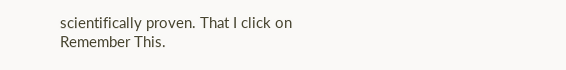scientifically proven. That I click on Remember This.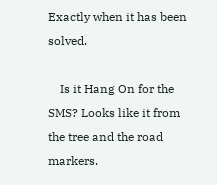Exactly when it has been solved.

    Is it Hang On for the SMS? Looks like it from the tree and the road markers.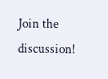Join the discussion!